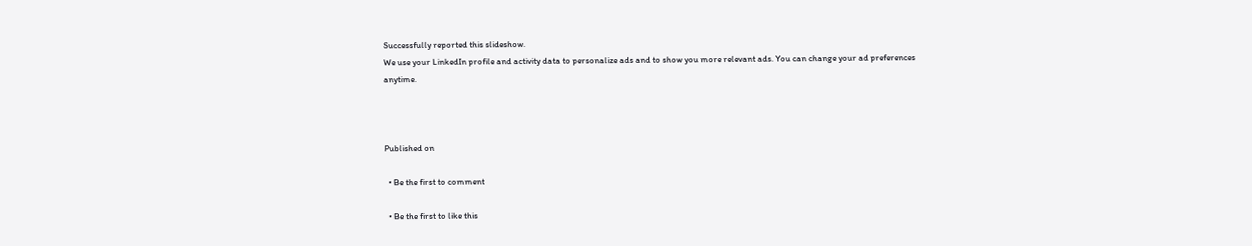Successfully reported this slideshow.
We use your LinkedIn profile and activity data to personalize ads and to show you more relevant ads. You can change your ad preferences anytime.



Published on

  • Be the first to comment

  • Be the first to like this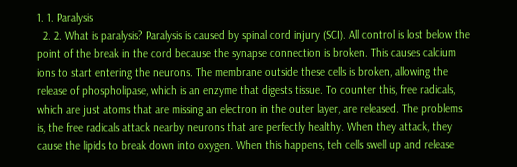1. 1. Paralysis
  2. 2. What is paralysis? Paralysis is caused by spinal cord injury (SCI). All control is lost below the point of the break in the cord because the synapse connection is broken. This causes calcium ions to start entering the neurons. The membrane outside these cells is broken, allowing the release of phospholipase, which is an enzyme that digests tissue. To counter this, free radicals, which are just atoms that are missing an electron in the outer layer, are released. The problems is, the free radicals attack nearby neurons that are perfectly healthy. When they attack, they cause the lipids to break down into oxygen. When this happens, teh cells swell up and release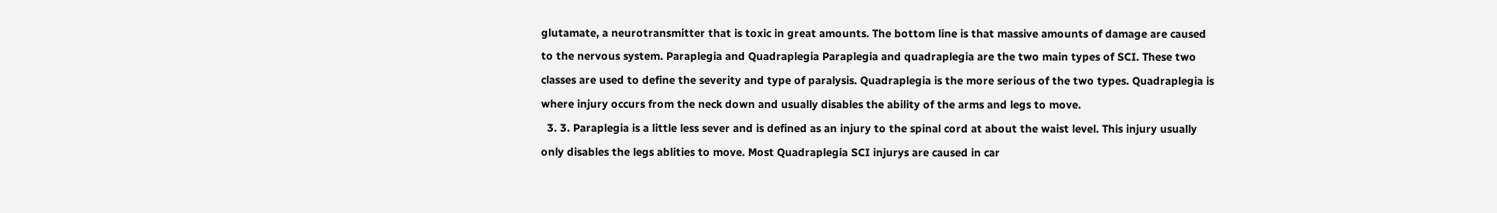glutamate, a neurotransmitter that is toxic in great amounts. The bottom line is that massive amounts of damage are caused to the nervous system. Paraplegia and Quadraplegia Paraplegia and quadraplegia are the two main types of SCI. These two classes are used to define the severity and type of paralysis. Quadraplegia is the more serious of the two types. Quadraplegia is where injury occurs from the neck down and usually disables the ability of the arms and legs to move.
  3. 3. Paraplegia is a little less sever and is defined as an injury to the spinal cord at about the waist level. This injury usually only disables the legs ablities to move. Most Quadraplegia SCI injurys are caused in car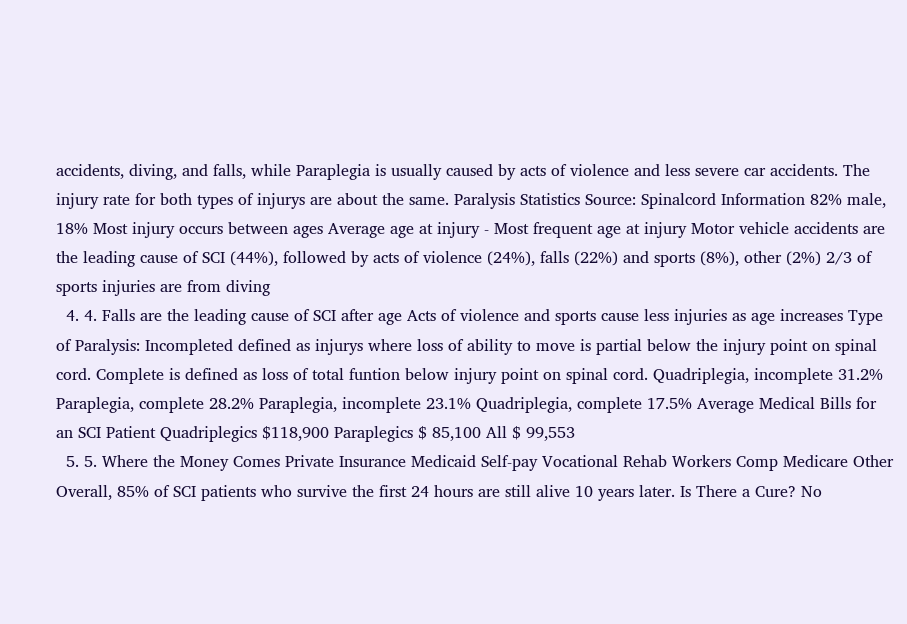accidents, diving, and falls, while Paraplegia is usually caused by acts of violence and less severe car accidents. The injury rate for both types of injurys are about the same. Paralysis Statistics Source: Spinalcord Information 82% male, 18% Most injury occurs between ages Average age at injury - Most frequent age at injury Motor vehicle accidents are the leading cause of SCI (44%), followed by acts of violence (24%), falls (22%) and sports (8%), other (2%) 2/3 of sports injuries are from diving
  4. 4. Falls are the leading cause of SCI after age Acts of violence and sports cause less injuries as age increases Type of Paralysis: Incompleted defined as injurys where loss of ability to move is partial below the injury point on spinal cord. Complete is defined as loss of total funtion below injury point on spinal cord. Quadriplegia, incomplete 31.2% Paraplegia, complete 28.2% Paraplegia, incomplete 23.1% Quadriplegia, complete 17.5% Average Medical Bills for an SCI Patient Quadriplegics $118,900 Paraplegics $ 85,100 All $ 99,553
  5. 5. Where the Money Comes Private Insurance Medicaid Self-pay Vocational Rehab Workers Comp Medicare Other Overall, 85% of SCI patients who survive the first 24 hours are still alive 10 years later. Is There a Cure? No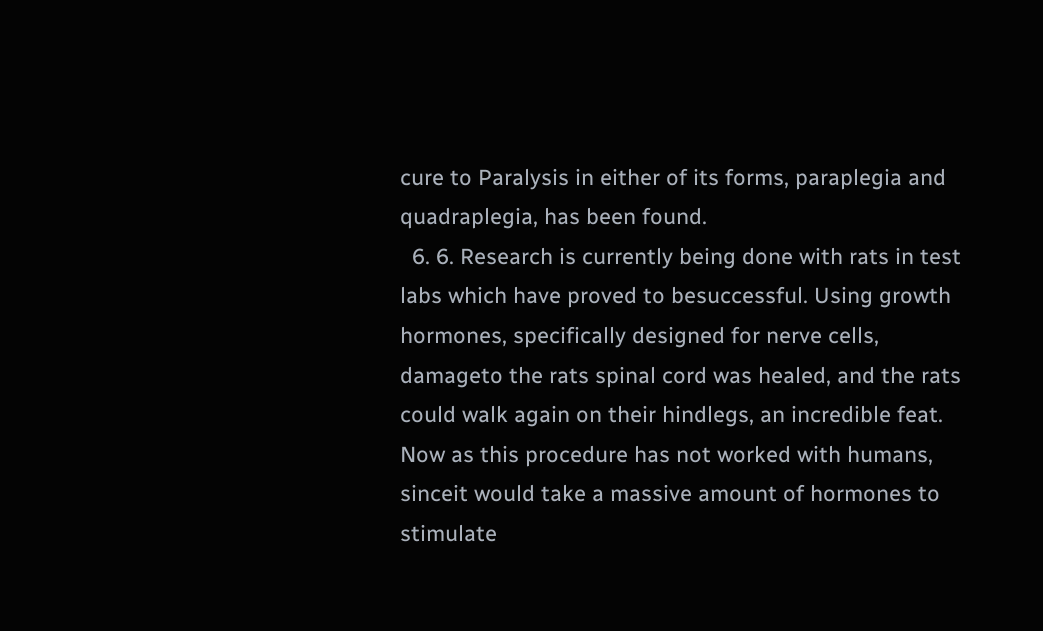cure to Paralysis in either of its forms, paraplegia and quadraplegia, has been found.
  6. 6. Research is currently being done with rats in test labs which have proved to besuccessful. Using growth hormones, specifically designed for nerve cells, damageto the rats spinal cord was healed, and the rats could walk again on their hindlegs, an incredible feat. Now as this procedure has not worked with humans, sinceit would take a massive amount of hormones to stimulate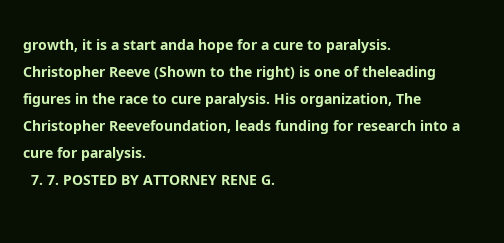growth, it is a start anda hope for a cure to paralysis. Christopher Reeve (Shown to the right) is one of theleading figures in the race to cure paralysis. His organization, The Christopher Reevefoundation, leads funding for research into a cure for paralysis.
  7. 7. POSTED BY ATTORNEY RENE G.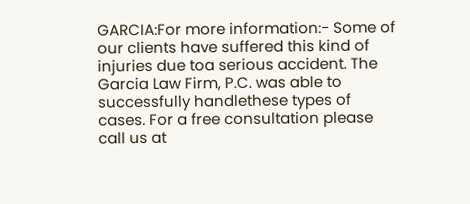GARCIA:For more information:- Some of our clients have suffered this kind of injuries due toa serious accident. The Garcia Law Firm, P.C. was able to successfully handlethese types of cases. For a free consultation please call us at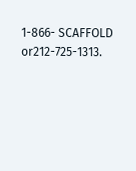1-866- SCAFFOLD or212-725-1313.